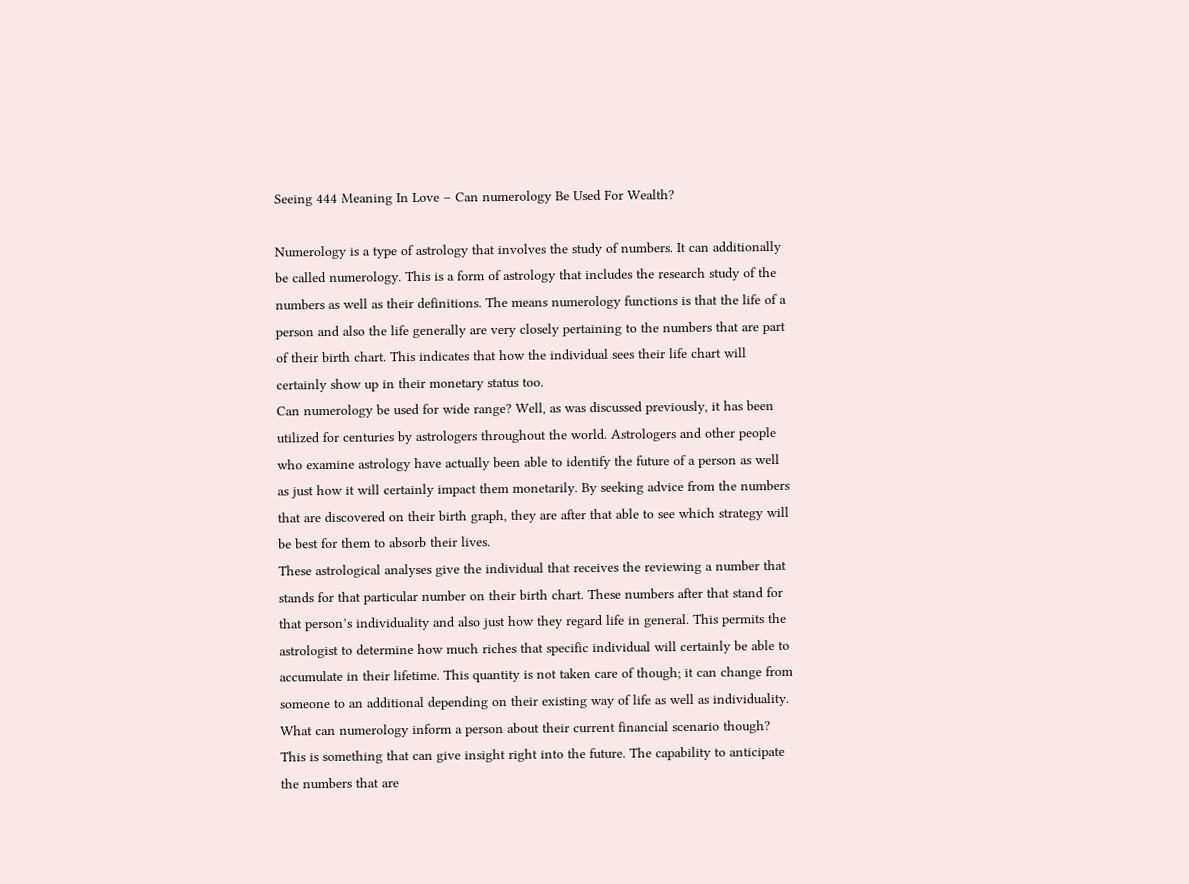Seeing 444 Meaning In Love – Can numerology Be Used For Wealth?

Numerology is a type of astrology that involves the study of numbers. It can additionally be called numerology. This is a form of astrology that includes the research study of the numbers as well as their definitions. The means numerology functions is that the life of a person and also the life generally are very closely pertaining to the numbers that are part of their birth chart. This indicates that how the individual sees their life chart will certainly show up in their monetary status too.
Can numerology be used for wide range? Well, as was discussed previously, it has been utilized for centuries by astrologers throughout the world. Astrologers and other people who examine astrology have actually been able to identify the future of a person as well as just how it will certainly impact them monetarily. By seeking advice from the numbers that are discovered on their birth graph, they are after that able to see which strategy will be best for them to absorb their lives.
These astrological analyses give the individual that receives the reviewing a number that stands for that particular number on their birth chart. These numbers after that stand for that person’s individuality and also just how they regard life in general. This permits the astrologist to determine how much riches that specific individual will certainly be able to accumulate in their lifetime. This quantity is not taken care of though; it can change from someone to an additional depending on their existing way of life as well as individuality.
What can numerology inform a person about their current financial scenario though? This is something that can give insight right into the future. The capability to anticipate the numbers that are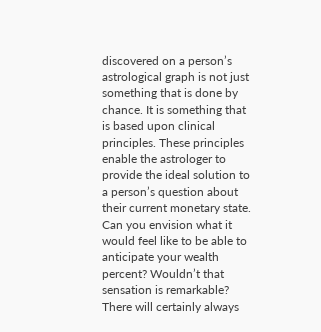discovered on a person’s astrological graph is not just something that is done by chance. It is something that is based upon clinical principles. These principles enable the astrologer to provide the ideal solution to a person’s question about their current monetary state.
Can you envision what it would feel like to be able to anticipate your wealth percent? Wouldn’t that sensation is remarkable? There will certainly always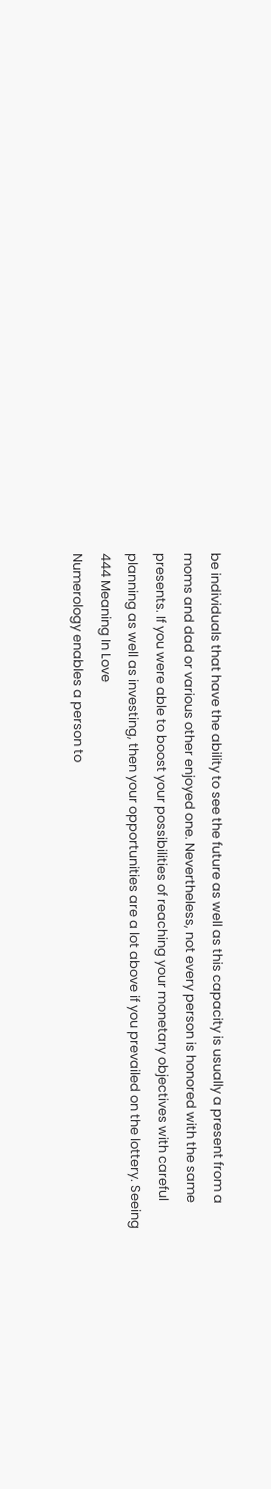be individuals that have the ability to see the future as well as this capacity is usually a present from a moms and dad or various other enjoyed one. Nevertheless, not every person is honored with the same presents. If you were able to boost your possibilities of reaching your monetary objectives with careful planning as well as investing, then your opportunities are a lot above if you prevailed on the lottery. Seeing 444 Meaning In Love
Numerology enables a person to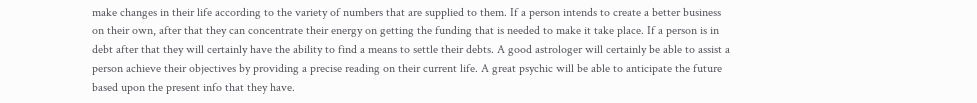make changes in their life according to the variety of numbers that are supplied to them. If a person intends to create a better business on their own, after that they can concentrate their energy on getting the funding that is needed to make it take place. If a person is in debt after that they will certainly have the ability to find a means to settle their debts. A good astrologer will certainly be able to assist a person achieve their objectives by providing a precise reading on their current life. A great psychic will be able to anticipate the future based upon the present info that they have.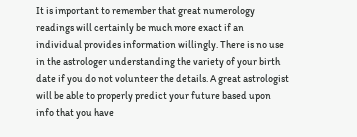It is important to remember that great numerology readings will certainly be much more exact if an individual provides information willingly. There is no use in the astrologer understanding the variety of your birth date if you do not volunteer the details. A great astrologist will be able to properly predict your future based upon info that you have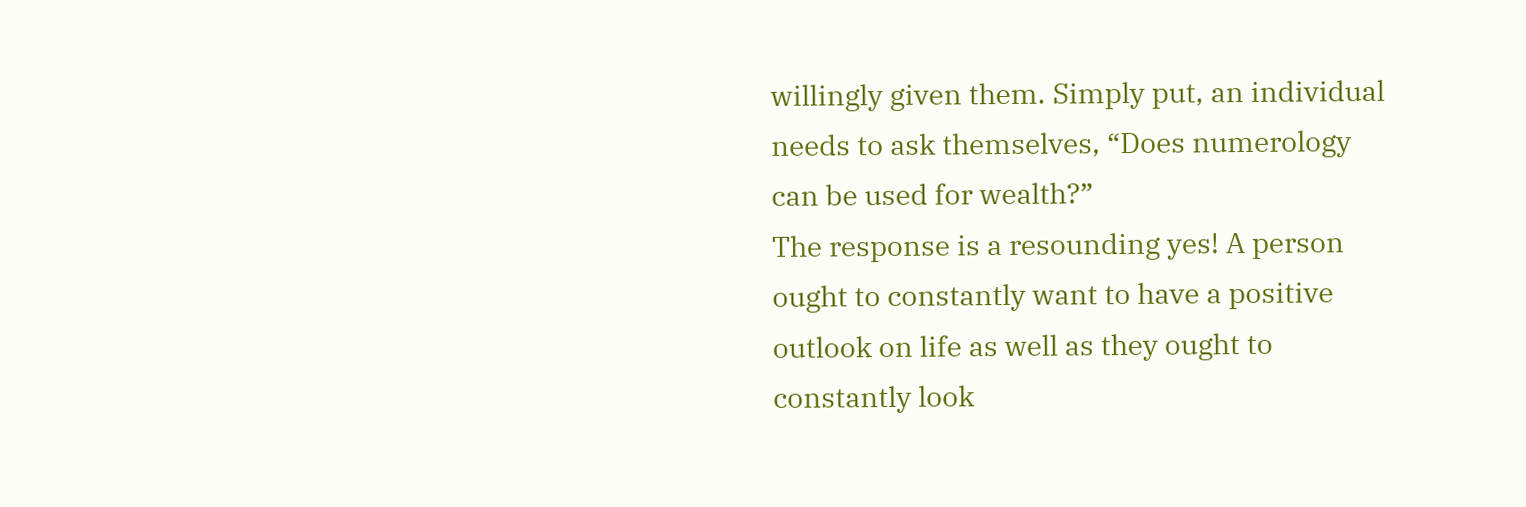willingly given them. Simply put, an individual needs to ask themselves, “Does numerology can be used for wealth?”
The response is a resounding yes! A person ought to constantly want to have a positive outlook on life as well as they ought to constantly look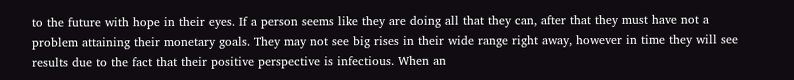to the future with hope in their eyes. If a person seems like they are doing all that they can, after that they must have not a problem attaining their monetary goals. They may not see big rises in their wide range right away, however in time they will see results due to the fact that their positive perspective is infectious. When an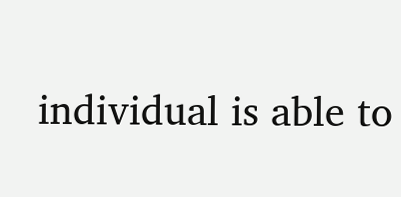individual is able to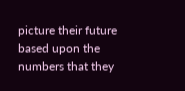picture their future based upon the numbers that they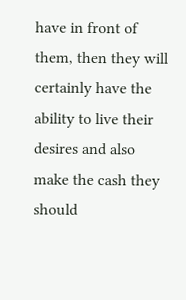have in front of them, then they will certainly have the ability to live their desires and also make the cash they should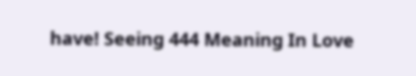have! Seeing 444 Meaning In Love